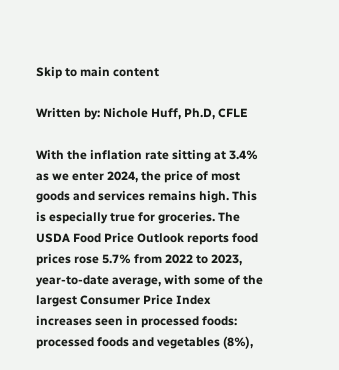Skip to main content

Written by: Nichole Huff, Ph.D, CFLE

With the inflation rate sitting at 3.4% as we enter 2024, the price of most goods and services remains high. This is especially true for groceries. The USDA Food Price Outlook reports food prices rose 5.7% from 2022 to 2023, year-to-date average, with some of the largest Consumer Price Index increases seen in processed foods: processed foods and vegetables (8%),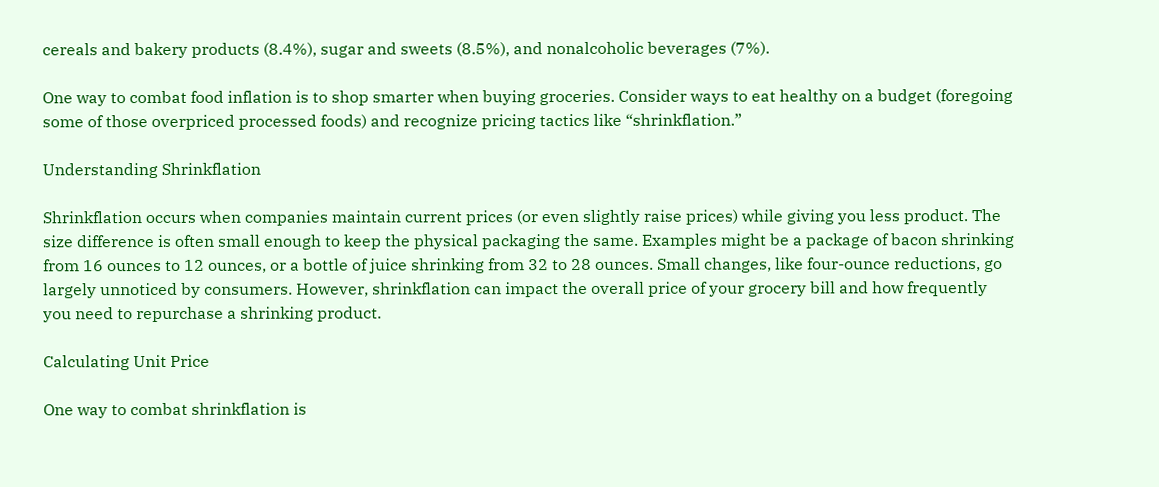cereals and bakery products (8.4%), sugar and sweets (8.5%), and nonalcoholic beverages (7%).

One way to combat food inflation is to shop smarter when buying groceries. Consider ways to eat healthy on a budget (foregoing some of those overpriced processed foods) and recognize pricing tactics like “shrinkflation.”

Understanding Shrinkflation

Shrinkflation occurs when companies maintain current prices (or even slightly raise prices) while giving you less product. The size difference is often small enough to keep the physical packaging the same. Examples might be a package of bacon shrinking from 16 ounces to 12 ounces, or a bottle of juice shrinking from 32 to 28 ounces. Small changes, like four-ounce reductions, go largely unnoticed by consumers. However, shrinkflation can impact the overall price of your grocery bill and how frequently you need to repurchase a shrinking product.

Calculating Unit Price

One way to combat shrinkflation is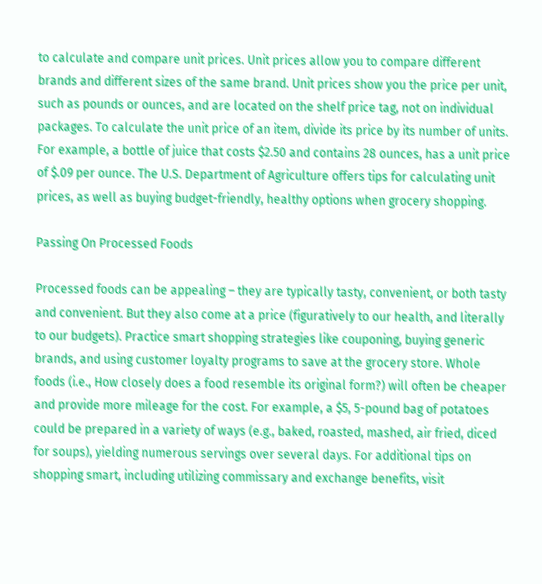to calculate and compare unit prices. Unit prices allow you to compare different brands and different sizes of the same brand. Unit prices show you the price per unit, such as pounds or ounces, and are located on the shelf price tag, not on individual packages. To calculate the unit price of an item, divide its price by its number of units. For example, a bottle of juice that costs $2.50 and contains 28 ounces, has a unit price of $.09 per ounce. The U.S. Department of Agriculture offers tips for calculating unit prices, as well as buying budget-friendly, healthy options when grocery shopping.

Passing On Processed Foods

Processed foods can be appealing – they are typically tasty, convenient, or both tasty and convenient. But they also come at a price (figuratively to our health, and literally to our budgets). Practice smart shopping strategies like couponing, buying generic brands, and using customer loyalty programs to save at the grocery store. Whole foods (i.e., How closely does a food resemble its original form?) will often be cheaper and provide more mileage for the cost. For example, a $5, 5-pound bag of potatoes could be prepared in a variety of ways (e.g., baked, roasted, mashed, air fried, diced for soups), yielding numerous servings over several days. For additional tips on shopping smart, including utilizing commissary and exchange benefits, visit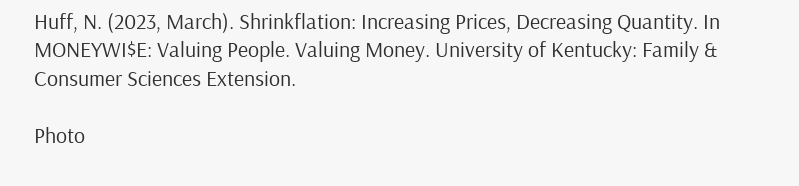Huff, N. (2023, March). Shrinkflation: Increasing Prices, Decreasing Quantity. In MONEYWI$E: Valuing People. Valuing Money. University of Kentucky: Family & Consumer Sciences Extension.

Photo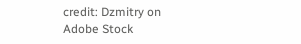credit: Dzmitry on Adobe Stock